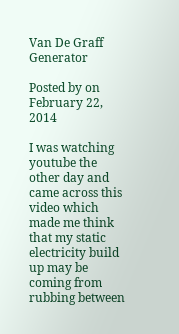Van De Graff Generator

Posted by on February 22, 2014

I was watching youtube the other day and came across this video which  made me think that my static electricity build up may be coming from rubbing between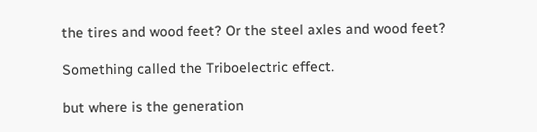the tires and wood feet? Or the steel axles and wood feet?

Something called the Triboelectric effect.

but where is the generation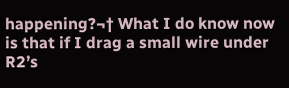happening?¬† What I do know now is that if I drag a small wire under R2’s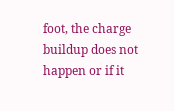foot, the charge buildup does not happen or if it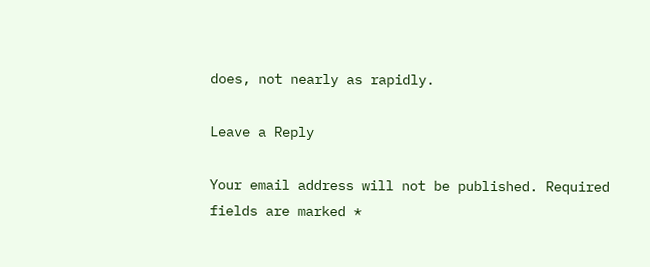does, not nearly as rapidly.

Leave a Reply

Your email address will not be published. Required fields are marked *